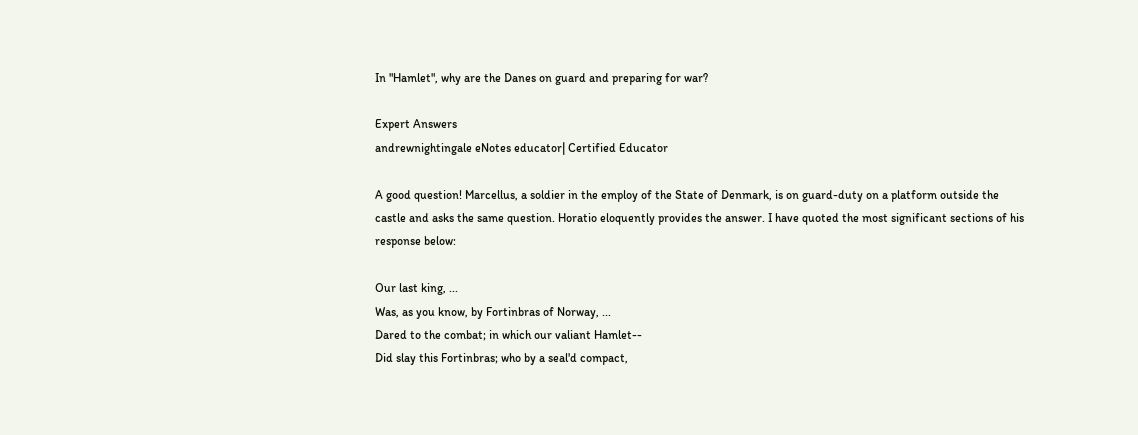In "Hamlet", why are the Danes on guard and preparing for war?

Expert Answers
andrewnightingale eNotes educator| Certified Educator

A good question! Marcellus, a soldier in the employ of the State of Denmark, is on guard-duty on a platform outside the castle and asks the same question. Horatio eloquently provides the answer. I have quoted the most significant sections of his response below:

Our last king, ...
Was, as you know, by Fortinbras of Norway, ...
Dared to the combat; in which our valiant Hamlet--
Did slay this Fortinbras; who by a seal'd compact,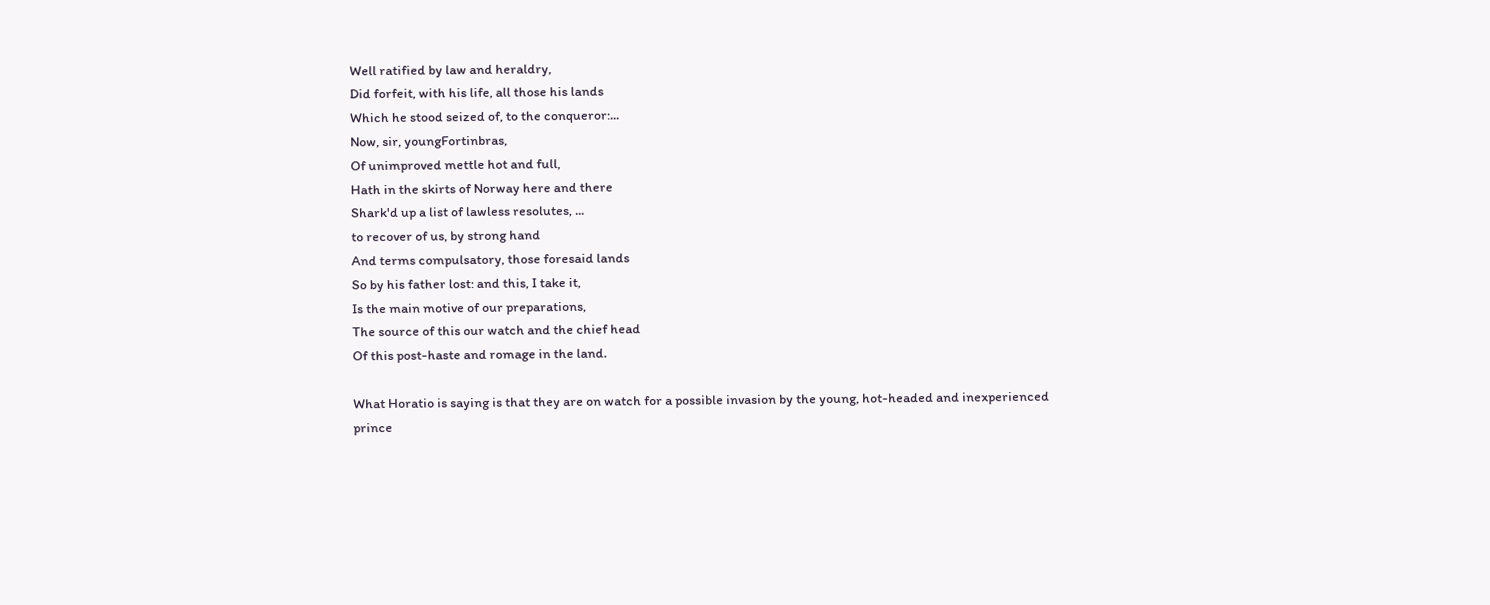Well ratified by law and heraldry,
Did forfeit, with his life, all those his lands
Which he stood seized of, to the conqueror:...
Now, sir, youngFortinbras,
Of unimproved mettle hot and full,
Hath in the skirts of Norway here and there
Shark'd up a list of lawless resolutes, ...
to recover of us, by strong hand
And terms compulsatory, those foresaid lands
So by his father lost: and this, I take it,
Is the main motive of our preparations,
The source of this our watch and the chief head
Of this post-haste and romage in the land.

What Horatio is saying is that they are on watch for a possible invasion by the young, hot-headed and inexperienced prince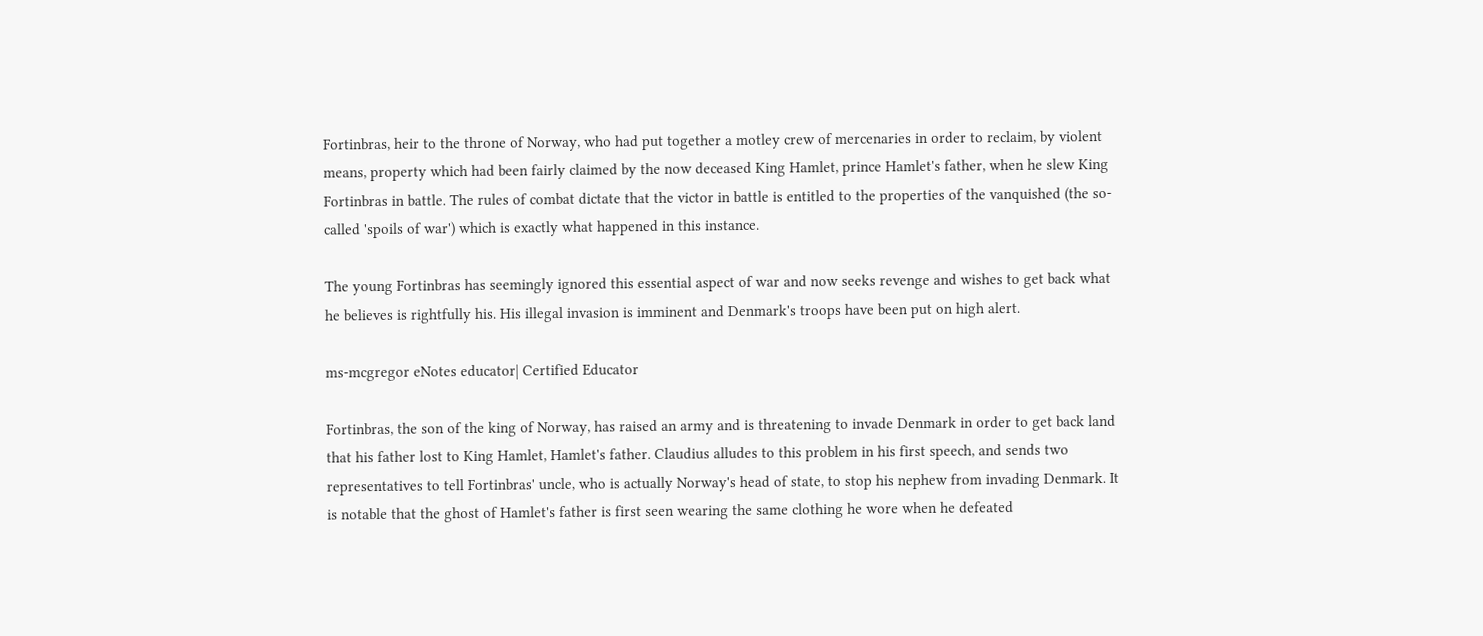Fortinbras, heir to the throne of Norway, who had put together a motley crew of mercenaries in order to reclaim, by violent means, property which had been fairly claimed by the now deceased King Hamlet, prince Hamlet's father, when he slew King Fortinbras in battle. The rules of combat dictate that the victor in battle is entitled to the properties of the vanquished (the so-called 'spoils of war') which is exactly what happened in this instance.

The young Fortinbras has seemingly ignored this essential aspect of war and now seeks revenge and wishes to get back what he believes is rightfully his. His illegal invasion is imminent and Denmark's troops have been put on high alert.

ms-mcgregor eNotes educator| Certified Educator

Fortinbras, the son of the king of Norway, has raised an army and is threatening to invade Denmark in order to get back land that his father lost to King Hamlet, Hamlet's father. Claudius alludes to this problem in his first speech, and sends two representatives to tell Fortinbras' uncle, who is actually Norway's head of state, to stop his nephew from invading Denmark. It is notable that the ghost of Hamlet's father is first seen wearing the same clothing he wore when he defeated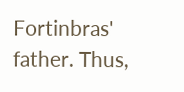Fortinbras' father. Thus,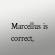Marcellus is correct,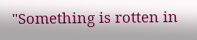"Something is rotten in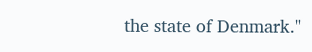the state of Denmark."